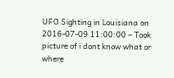UFO Sighting in Louisiana on 2016-07-09 11:00:00 – Took picture of i dont know what or where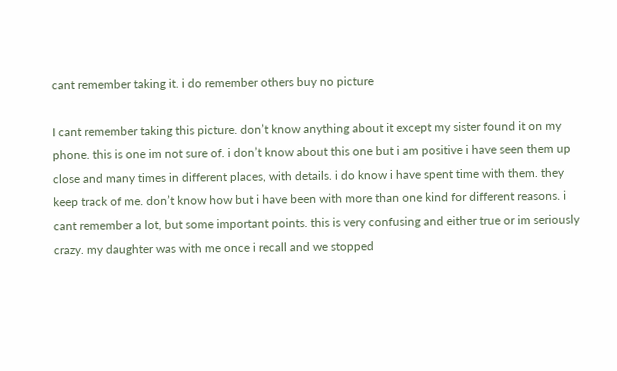cant remember taking it. i do remember others buy no picture

I cant remember taking this picture. don’t know anything about it except my sister found it on my phone. this is one im not sure of. i don’t know about this one but i am positive i have seen them up close and many times in different places, with details. i do know i have spent time with them. they keep track of me. don’t know how but i have been with more than one kind for different reasons. i cant remember a lot, but some important points. this is very confusing and either true or im seriously crazy. my daughter was with me once i recall and we stopped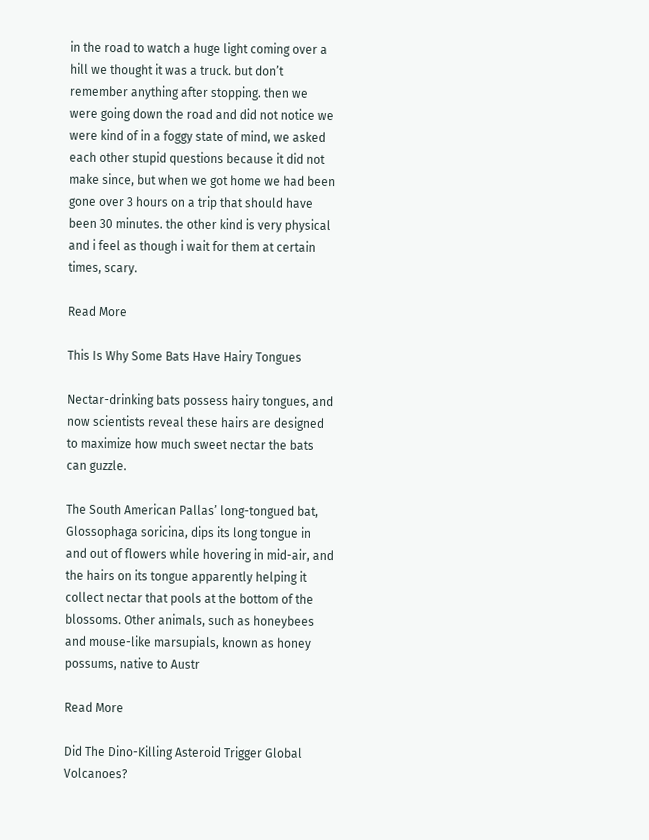in the road to watch a huge light coming over a hill we thought it was a truck. but don’t remember anything after stopping. then we were going down the road and did not notice we were kind of in a foggy state of mind, we asked each other stupid questions because it did not make since, but when we got home we had been gone over 3 hours on a trip that should have been 30 minutes. the other kind is very physical and i feel as though i wait for them at certain times, scary.

Read More

This Is Why Some Bats Have Hairy Tongues

Nectar-drinking bats possess hairy tongues, and now scientists reveal these hairs are designed to maximize how much sweet nectar the bats can guzzle.

The South American Pallas’ long-tongued bat, Glossophaga soricina, dips its long tongue in and out of flowers while hovering in mid-air, and the hairs on its tongue apparently helping it collect nectar that pools at the bottom of the blossoms. Other animals, such as honeybees and mouse-like marsupials, known as honey possums, native to Austr

Read More

Did The Dino-Killing Asteroid Trigger Global Volcanoes?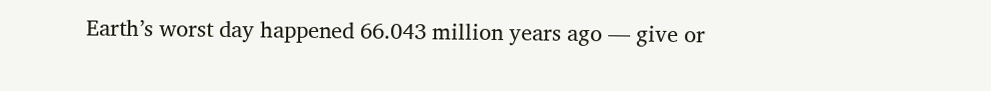Earth’s worst day happened 66.043 million years ago — give or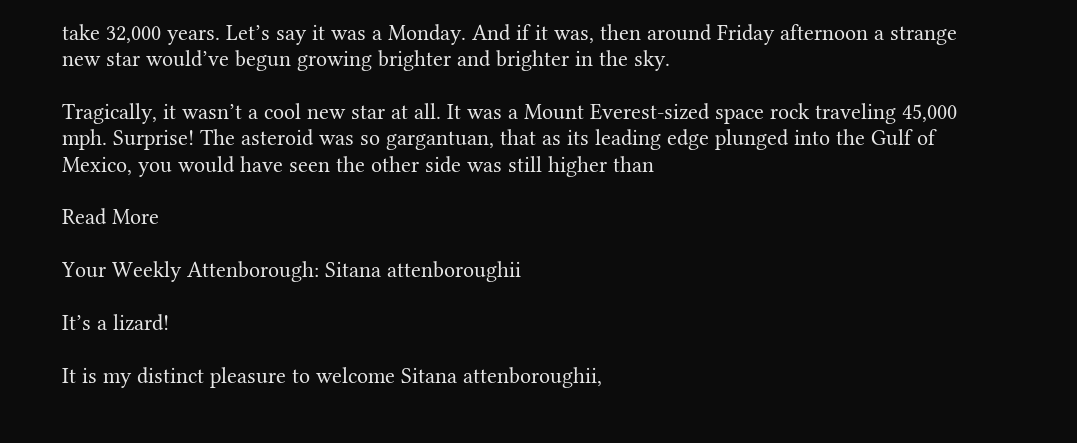take 32,000 years. Let’s say it was a Monday. And if it was, then around Friday afternoon a strange new star would’ve begun growing brighter and brighter in the sky.

Tragically, it wasn’t a cool new star at all. It was a Mount Everest-sized space rock traveling 45,000 mph. Surprise! The asteroid was so gargantuan, that as its leading edge plunged into the Gulf of Mexico, you would have seen the other side was still higher than

Read More

Your Weekly Attenborough: Sitana attenboroughii

It’s a lizard!

It is my distinct pleasure to welcome Sitana attenboroughii,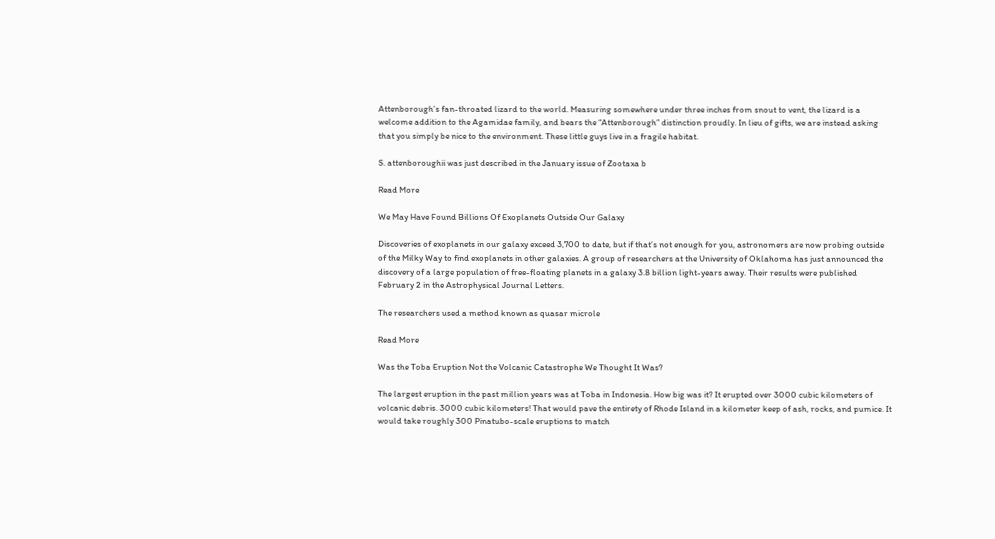Attenborough’s fan-throated lizard to the world. Measuring somewhere under three inches from snout to vent, the lizard is a welcome addition to the Agamidae family, and bears the “Attenborough” distinction proudly. In lieu of gifts, we are instead asking that you simply be nice to the environment. These little guys live in a fragile habitat.

S. attenboroughii was just described in the January issue of Zootaxa b

Read More

We May Have Found Billions Of Exoplanets Outside Our Galaxy

Discoveries of exoplanets in our galaxy exceed 3,700 to date, but if that’s not enough for you, astronomers are now probing outside of the Milky Way to find exoplanets in other galaxies. A group of researchers at the University of Oklahoma has just announced the discovery of a large population of free-floating planets in a galaxy 3.8 billion light-years away. Their results were published February 2 in the Astrophysical Journal Letters.

The researchers used a method known as quasar microle

Read More

Was the Toba Eruption Not the Volcanic Catastrophe We Thought It Was?

The largest eruption in the past million years was at Toba in Indonesia. How big was it? It erupted over 3000 cubic kilometers of volcanic debris. 3000 cubic kilometers! That would pave the entirety of Rhode Island in a kilometer keep of ash, rocks, and pumice. It would take roughly 300 Pinatubo-scale eruptions to match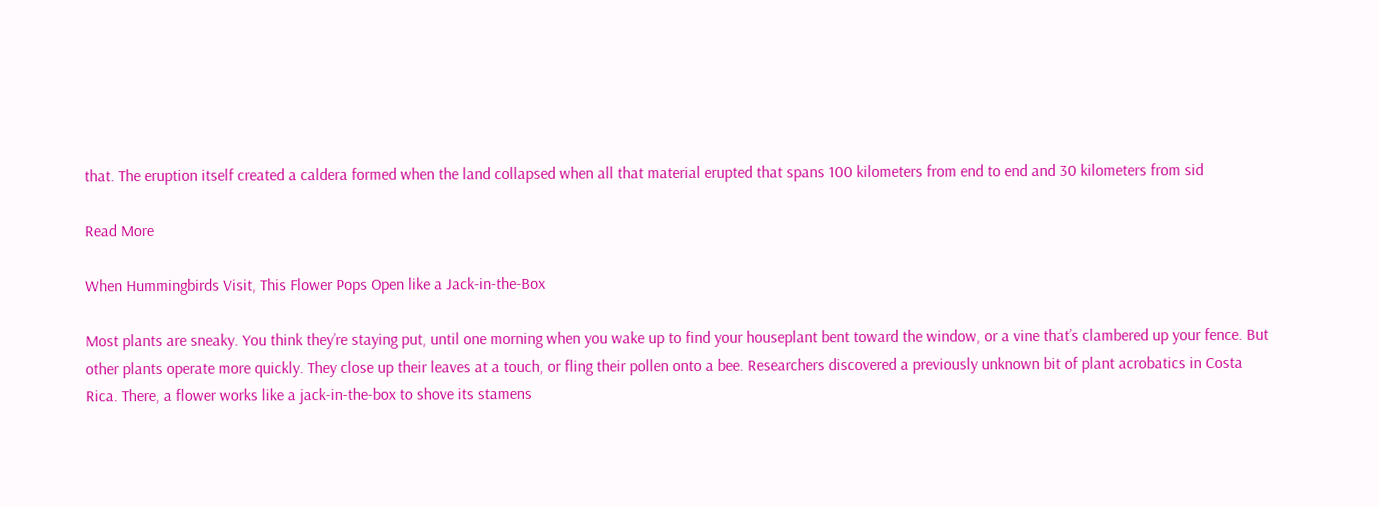that. The eruption itself created a caldera formed when the land collapsed when all that material erupted that spans 100 kilometers from end to end and 30 kilometers from sid

Read More

When Hummingbirds Visit, This Flower Pops Open like a Jack-in-the-Box

Most plants are sneaky. You think they’re staying put, until one morning when you wake up to find your houseplant bent toward the window, or a vine that’s clambered up your fence. But other plants operate more quickly. They close up their leaves at a touch, or fling their pollen onto a bee. Researchers discovered a previously unknown bit of plant acrobatics in Costa Rica. There, a flower works like a jack-in-the-box to shove its stamens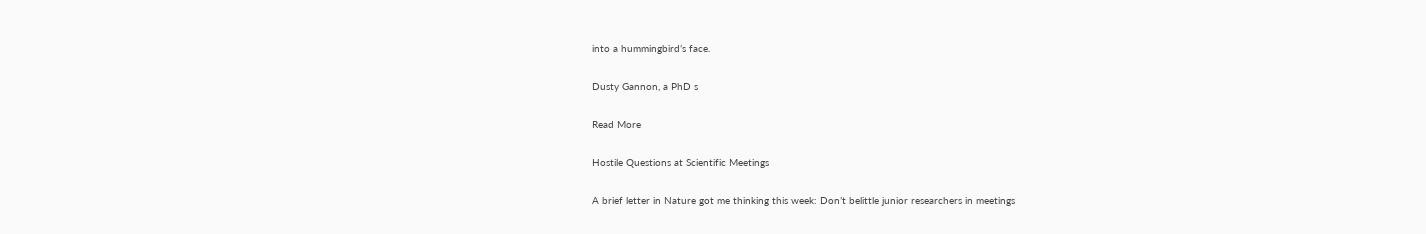into a hummingbird’s face.

Dusty Gannon, a PhD s

Read More

Hostile Questions at Scientific Meetings

A brief letter in Nature got me thinking this week: Don’t belittle junior researchers in meetings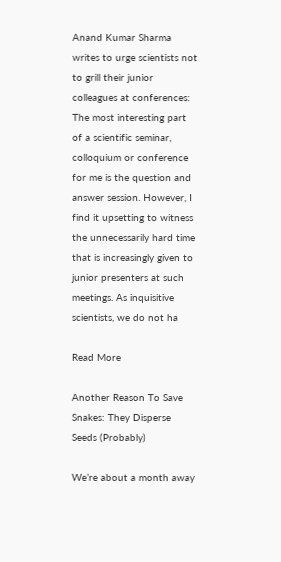Anand Kumar Sharma writes to urge scientists not to grill their junior colleagues at conferences:
The most interesting part of a scientific seminar, colloquium or conference for me is the question and answer session. However, I find it upsetting to witness the unnecessarily hard time that is increasingly given to junior presenters at such meetings. As inquisitive scientists, we do not ha

Read More

Another Reason To Save Snakes: They Disperse Seeds (Probably)

We’re about a month away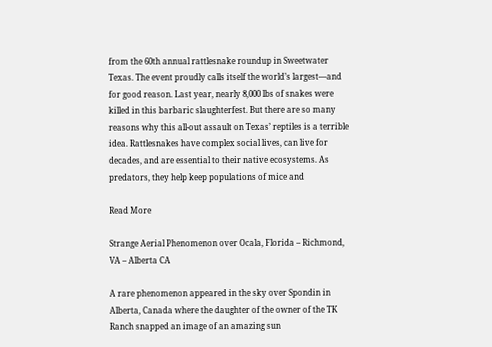from the 60th annual rattlesnake roundup in Sweetwater Texas. The event proudly calls itself the world’s largest—and for good reason. Last year, nearly 8,000 lbs of snakes were killed in this barbaric slaughterfest. But there are so many reasons why this all-out assault on Texas’ reptiles is a terrible idea. Rattlesnakes have complex social lives, can live for decades, and are essential to their native ecosystems. As predators, they help keep populations of mice and

Read More

Strange Aerial Phenomenon over Ocala, Florida – Richmond, VA – Alberta CA

A rare phenomenon appeared in the sky over Spondin in Alberta, Canada where the daughter of the owner of the TK Ranch snapped an image of an amazing sun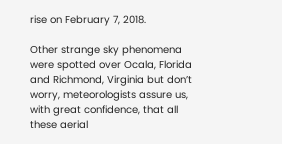rise on February 7, 2018.

Other strange sky phenomena were spotted over Ocala, Florida and Richmond, Virginia but don’t worry, meteorologists assure us, with great confidence, that all these aerial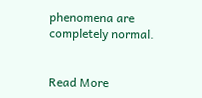phenomena are completely normal.


Read More